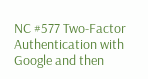NC #577 Two-Factor Authentication with Google and then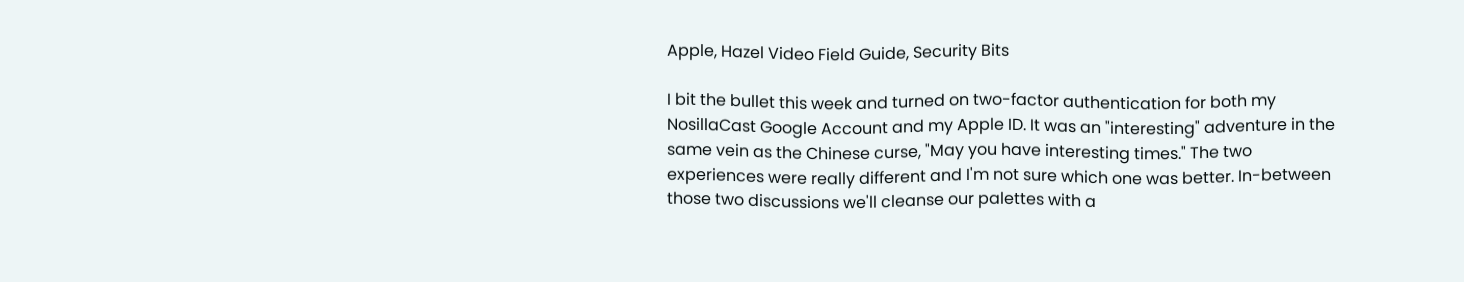Apple, Hazel Video Field Guide, Security Bits

I bit the bullet this week and turned on two-factor authentication for both my NosillaCast Google Account and my Apple ID. It was an "interesting" adventure in the same vein as the Chinese curse, "May you have interesting times." The two experiences were really different and I'm not sure which one was better. In-between those two discussions we'll cleanse our palettes with a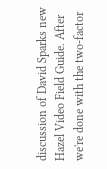discussion of David Sparks new Hazel Video Field Guide. After we're done with the two-factor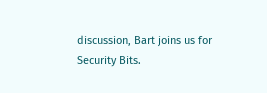discussion, Bart joins us for Security Bits.